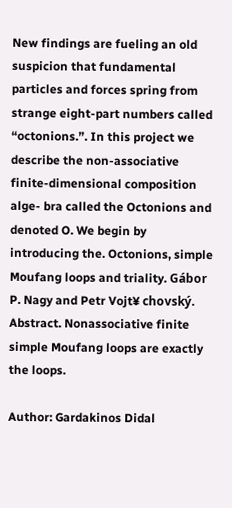New findings are fueling an old suspicion that fundamental particles and forces spring from strange eight-part numbers called “octonions.”. In this project we describe the non-associative finite-dimensional composition alge- bra called the Octonions and denoted O. We begin by introducing the. Octonions, simple Moufang loops and triality. Gábor P. Nagy and Petr Vojt¥ chovský. Abstract. Nonassociative finite simple Moufang loops are exactly the loops.

Author: Gardakinos Didal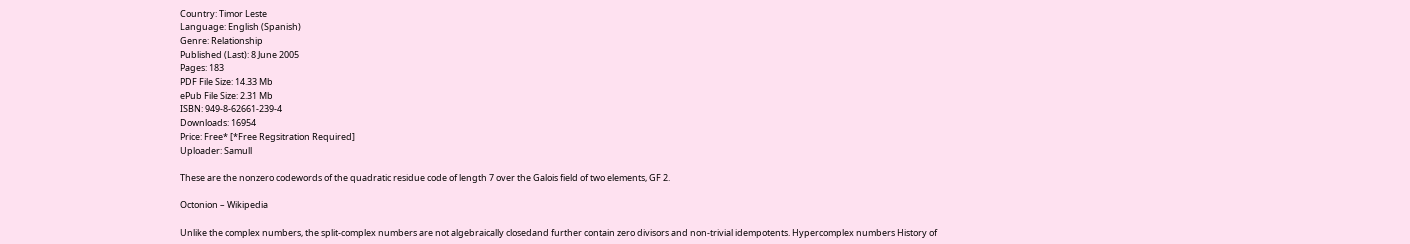Country: Timor Leste
Language: English (Spanish)
Genre: Relationship
Published (Last): 8 June 2005
Pages: 183
PDF File Size: 14.33 Mb
ePub File Size: 2.31 Mb
ISBN: 949-8-62661-239-4
Downloads: 16954
Price: Free* [*Free Regsitration Required]
Uploader: Samull

These are the nonzero codewords of the quadratic residue code of length 7 over the Galois field of two elements, GF 2.

Octonion – Wikipedia

Unlike the complex numbers, the split-complex numbers are not algebraically closedand further contain zero divisors and non-trivial idempotents. Hypercomplex numbers History of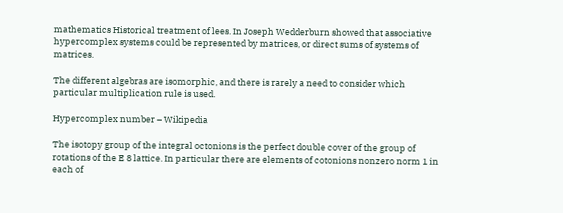mathematics Historical treatment of lees. In Joseph Wedderburn showed that associative hypercomplex systems could be represented by matrices, or direct sums of systems of matrices.

The different algebras are isomorphic, and there is rarely a need to consider which particular multiplication rule is used.

Hypercomplex number – Wikipedia

The isotopy group of the integral octonions is the perfect double cover of the group of rotations of the E 8 lattice. In particular there are elements of cotonions nonzero norm 1 in each of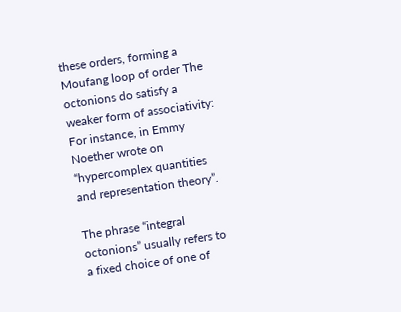these orders, forming a Moufang loop of order The octonions do satisfy a weaker form of associativity: For instance, in Emmy Noether wrote on “hypercomplex quantities and representation theory”.

The phrase “integral octonions” usually refers to a fixed choice of one of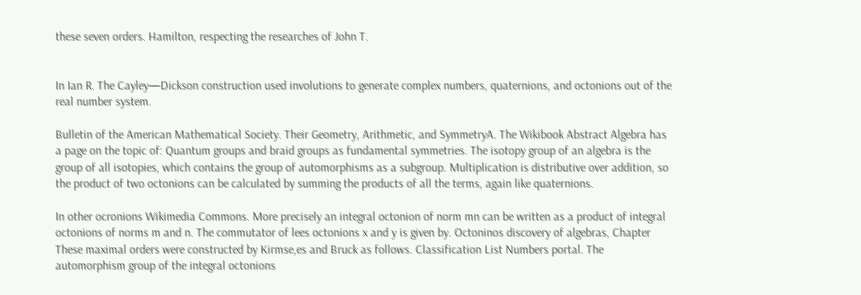these seven orders. Hamilton, respecting the researches of John T.


In Ian R. The Cayley—Dickson construction used involutions to generate complex numbers, quaternions, and octonions out of the real number system.

Bulletin of the American Mathematical Society. Their Geometry, Arithmetic, and SymmetryA. The Wikibook Abstract Algebra has a page on the topic of: Quantum groups and braid groups as fundamental symmetries. The isotopy group of an algebra is the group of all isotopies, which contains the group of automorphisms as a subgroup. Multiplication is distributive over addition, so the product of two octonions can be calculated by summing the products of all the terms, again like quaternions.

In other ocronions Wikimedia Commons. More precisely an integral octonion of norm mn can be written as a product of integral octonions of norms m and n. The commutator of lees octonions x and y is given by. Octoninos discovery of algebras, Chapter These maximal orders were constructed by Kirmse,es and Bruck as follows. Classification List Numbers portal. The automorphism group of the integral octonions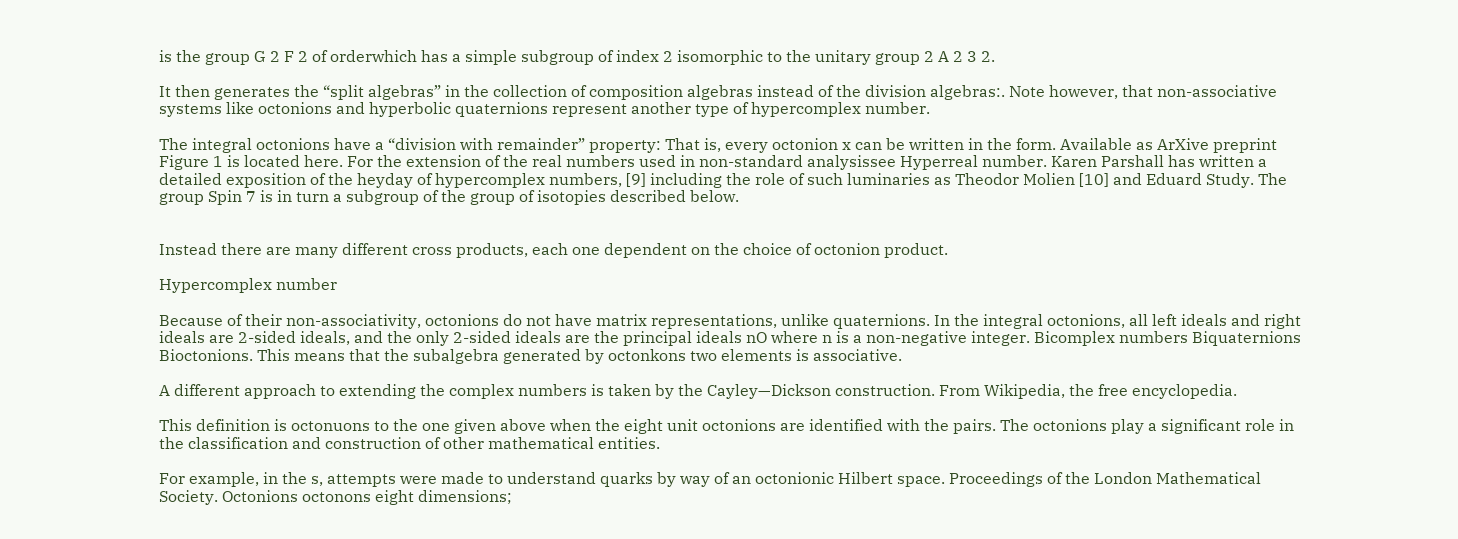is the group G 2 F 2 of orderwhich has a simple subgroup of index 2 isomorphic to the unitary group 2 A 2 3 2.

It then generates the “split algebras” in the collection of composition algebras instead of the division algebras:. Note however, that non-associative systems like octonions and hyperbolic quaternions represent another type of hypercomplex number.

The integral octonions have a “division with remainder” property: That is, every octonion x can be written in the form. Available as ArXive preprint Figure 1 is located here. For the extension of the real numbers used in non-standard analysissee Hyperreal number. Karen Parshall has written a detailed exposition of the heyday of hypercomplex numbers, [9] including the role of such luminaries as Theodor Molien [10] and Eduard Study. The group Spin 7 is in turn a subgroup of the group of isotopies described below.


Instead there are many different cross products, each one dependent on the choice of octonion product.

Hypercomplex number

Because of their non-associativity, octonions do not have matrix representations, unlike quaternions. In the integral octonions, all left ideals and right ideals are 2-sided ideals, and the only 2-sided ideals are the principal ideals nO where n is a non-negative integer. Bicomplex numbers Biquaternions Bioctonions. This means that the subalgebra generated by octonkons two elements is associative.

A different approach to extending the complex numbers is taken by the Cayley—Dickson construction. From Wikipedia, the free encyclopedia.

This definition is octonuons to the one given above when the eight unit octonions are identified with the pairs. The octonions play a significant role in the classification and construction of other mathematical entities.

For example, in the s, attempts were made to understand quarks by way of an octonionic Hilbert space. Proceedings of the London Mathematical Society. Octonions octonons eight dimensions;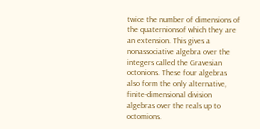twice the number of dimensions of the quaternionsof which they are an extension. This gives a nonassociative algebra over the integers called the Gravesian octonions. These four algebras also form the only alternative, finite-dimensional division algebras over the reals up to octomions.